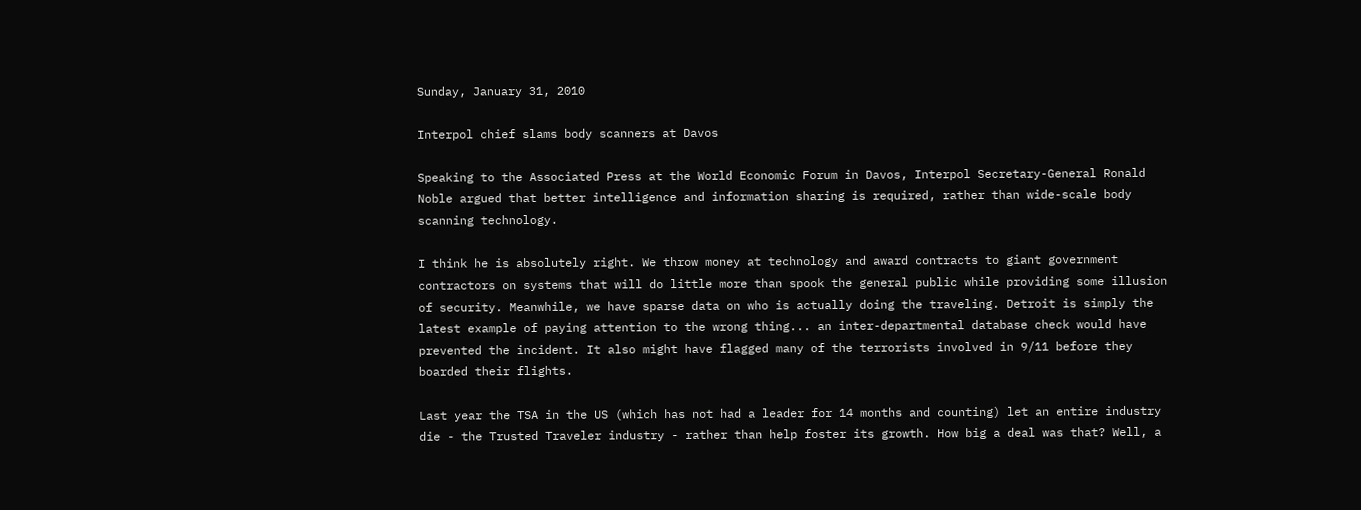Sunday, January 31, 2010

Interpol chief slams body scanners at Davos

Speaking to the Associated Press at the World Economic Forum in Davos, Interpol Secretary-General Ronald Noble argued that better intelligence and information sharing is required, rather than wide-scale body scanning technology.

I think he is absolutely right. We throw money at technology and award contracts to giant government contractors on systems that will do little more than spook the general public while providing some illusion of security. Meanwhile, we have sparse data on who is actually doing the traveling. Detroit is simply the latest example of paying attention to the wrong thing... an inter-departmental database check would have prevented the incident. It also might have flagged many of the terrorists involved in 9/11 before they boarded their flights.

Last year the TSA in the US (which has not had a leader for 14 months and counting) let an entire industry die - the Trusted Traveler industry - rather than help foster its growth. How big a deal was that? Well, a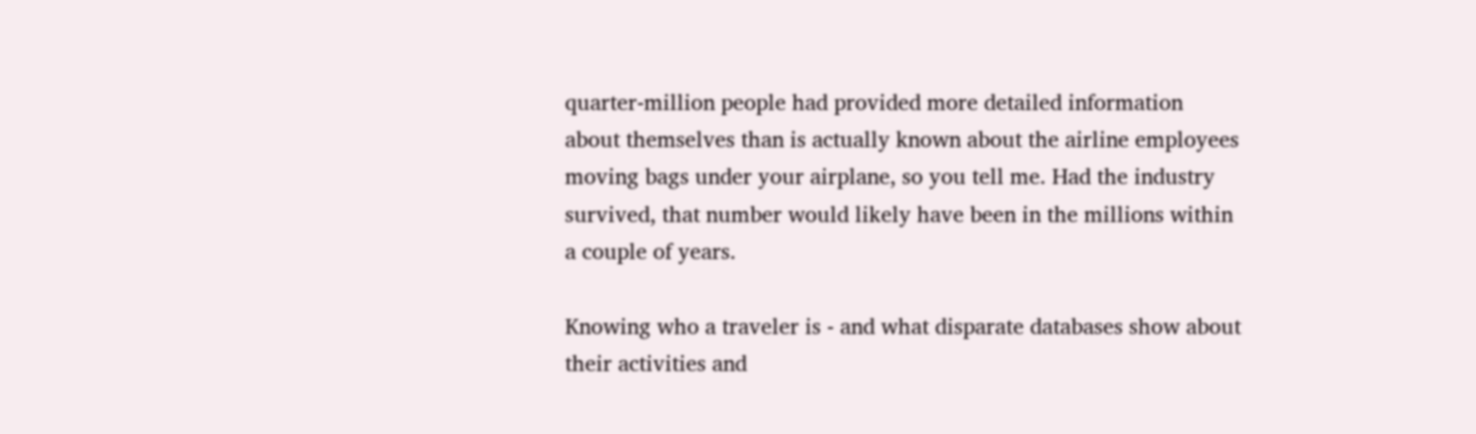quarter-million people had provided more detailed information about themselves than is actually known about the airline employees moving bags under your airplane, so you tell me. Had the industry survived, that number would likely have been in the millions within a couple of years.

Knowing who a traveler is - and what disparate databases show about their activities and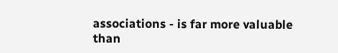associations - is far more valuable than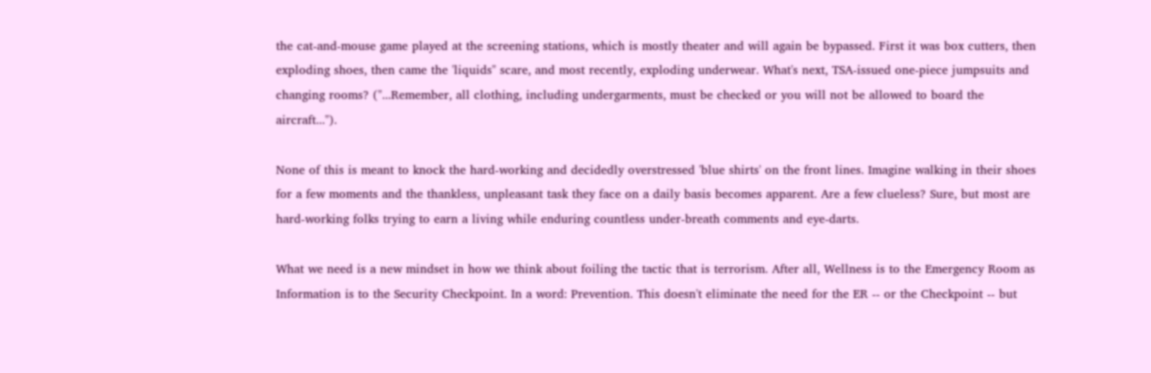the cat-and-mouse game played at the screening stations, which is mostly theater and will again be bypassed. First it was box cutters, then exploding shoes, then came the 'liquids" scare, and most recently, exploding underwear. What's next, TSA-issued one-piece jumpsuits and changing rooms? ("...Remember, all clothing, including undergarments, must be checked or you will not be allowed to board the aircraft...").

None of this is meant to knock the hard-working and decidedly overstressed 'blue shirts' on the front lines. Imagine walking in their shoes for a few moments and the thankless, unpleasant task they face on a daily basis becomes apparent. Are a few clueless? Sure, but most are hard-working folks trying to earn a living while enduring countless under-breath comments and eye-darts.

What we need is a new mindset in how we think about foiling the tactic that is terrorism. After all, Wellness is to the Emergency Room as Information is to the Security Checkpoint. In a word: Prevention. This doesn't eliminate the need for the ER -- or the Checkpoint -- but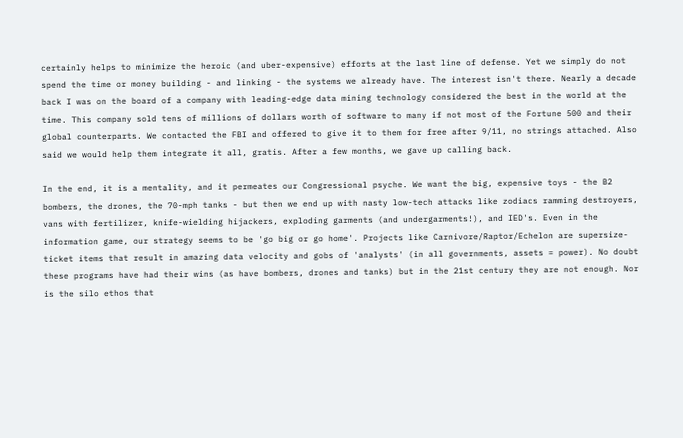certainly helps to minimize the heroic (and uber-expensive) efforts at the last line of defense. Yet we simply do not spend the time or money building - and linking - the systems we already have. The interest isn't there. Nearly a decade back I was on the board of a company with leading-edge data mining technology considered the best in the world at the time. This company sold tens of millions of dollars worth of software to many if not most of the Fortune 500 and their global counterparts. We contacted the FBI and offered to give it to them for free after 9/11, no strings attached. Also said we would help them integrate it all, gratis. After a few months, we gave up calling back.

In the end, it is a mentality, and it permeates our Congressional psyche. We want the big, expensive toys - the B2 bombers, the drones, the 70-mph tanks - but then we end up with nasty low-tech attacks like zodiacs ramming destroyers, vans with fertilizer, knife-wielding hijackers, exploding garments (and undergarments!), and IED's. Even in the information game, our strategy seems to be 'go big or go home'. Projects like Carnivore/Raptor/Echelon are supersize-ticket items that result in amazing data velocity and gobs of 'analysts' (in all governments, assets = power). No doubt these programs have had their wins (as have bombers, drones and tanks) but in the 21st century they are not enough. Nor is the silo ethos that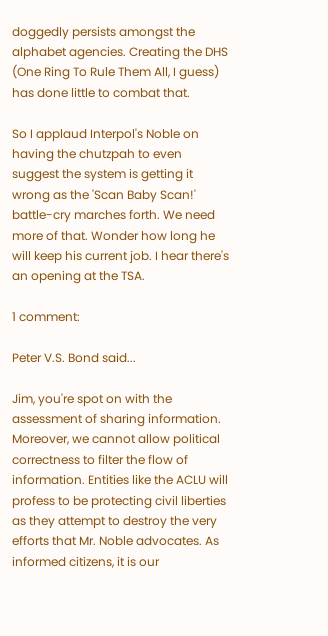doggedly persists amongst the alphabet agencies. Creating the DHS (One Ring To Rule Them All, I guess) has done little to combat that.

So I applaud Interpol's Noble on having the chutzpah to even suggest the system is getting it wrong as the 'Scan Baby Scan!' battle-cry marches forth. We need more of that. Wonder how long he will keep his current job. I hear there's an opening at the TSA.

1 comment:

Peter V.S. Bond said...

Jim, you're spot on with the assessment of sharing information. Moreover, we cannot allow political correctness to filter the flow of information. Entities like the ACLU will profess to be protecting civil liberties as they attempt to destroy the very efforts that Mr. Noble advocates. As informed citizens, it is our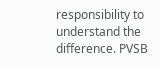responsibility to understand the difference. PVSB